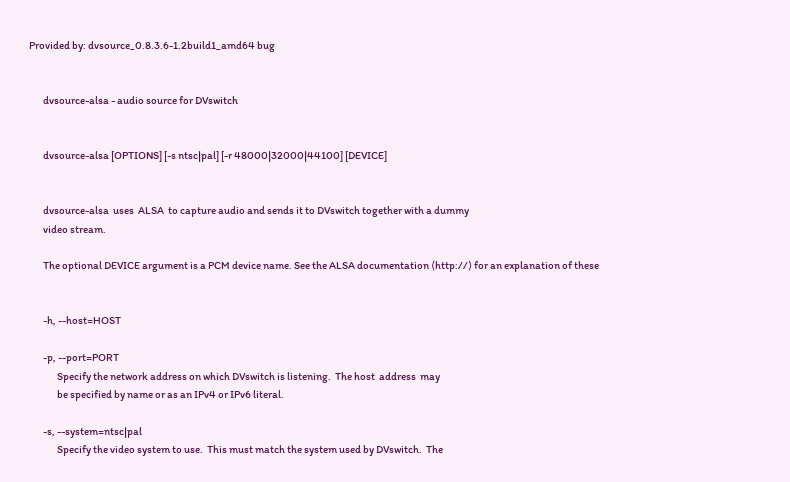Provided by: dvsource_0.8.3.6-1.2build1_amd64 bug


       dvsource-alsa - audio source for DVswitch


       dvsource-alsa [OPTIONS] [-s ntsc|pal] [-r 48000|32000|44100] [DEVICE]


       dvsource-alsa  uses  ALSA  to capture audio and sends it to DVswitch together with a dummy
       video stream.

       The optional DEVICE argument is a PCM device name. See the ALSA documentation ⟨http://⟩ for an explanation of these


       -h, --host=HOST

       -p, --port=PORT
              Specify the network address on which DVswitch is listening.  The host  address  may
              be specified by name or as an IPv4 or IPv6 literal.

       -s, --system=ntsc|pal
              Specify the video system to use.  This must match the system used by DVswitch.  The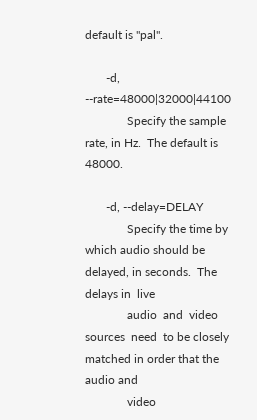default is "pal".

       -d, --rate=48000|32000|44100
              Specify the sample rate, in Hz.  The default is 48000.

       -d, --delay=DELAY
              Specify the time by which audio should be delayed, in seconds.  The delays in  live
              audio  and  video  sources  need  to be closely matched in order that the audio and
              video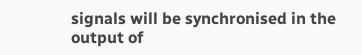signals will be synchronised in the output of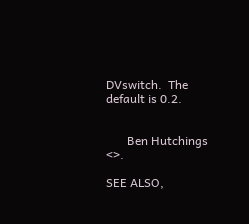DVswitch.  The default is 0.2.


       Ben Hutchings <>.

SEE ALSO,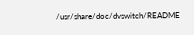/usr/share/doc/dvswitch/README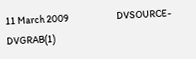11 March 2009                        DVSOURCE-DVGRAB(1)